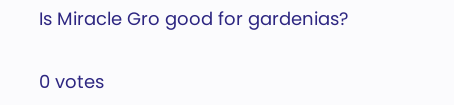Is Miracle Gro good for gardenias?

0 votes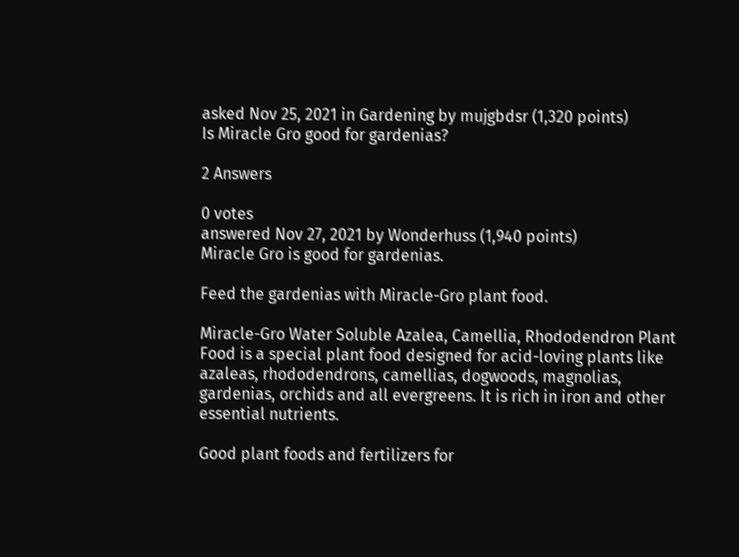asked Nov 25, 2021 in Gardening by mujgbdsr (1,320 points)
Is Miracle Gro good for gardenias?

2 Answers

0 votes
answered Nov 27, 2021 by Wonderhuss (1,940 points)
Miracle Gro is good for gardenias.

Feed the gardenias with Miracle-Gro plant food.

Miracle-Gro Water Soluble Azalea, Camellia, Rhododendron Plant Food is a special plant food designed for acid-loving plants like azaleas, rhododendrons, camellias, dogwoods, magnolias, gardenias, orchids and all evergreens. It is rich in iron and other essential nutrients.

Good plant foods and fertilizers for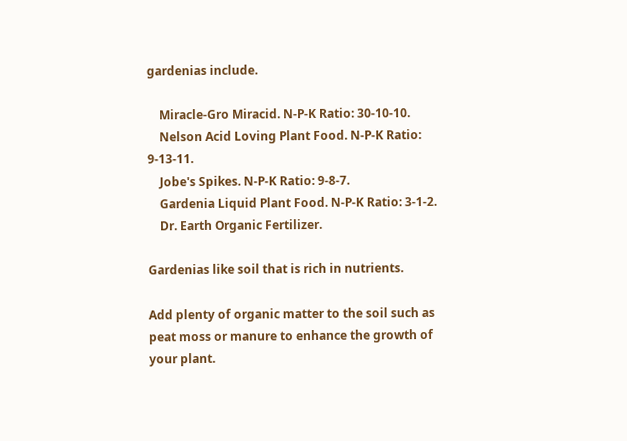gardenias include.

    Miracle-Gro Miracid. N-P-K Ratio: 30-10-10.
    Nelson Acid Loving Plant Food. N-P-K Ratio: 9-13-11.
    Jobe's Spikes. N-P-K Ratio: 9-8-7.
    Gardenia Liquid Plant Food. N-P-K Ratio: 3-1-2.
    Dr. Earth Organic Fertilizer.

Gardenias like soil that is rich in nutrients.

Add plenty of organic matter to the soil such as peat moss or manure to enhance the growth of your plant.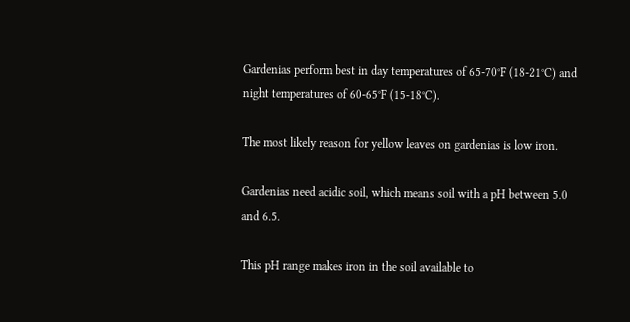Gardenias perform best in day temperatures of 65-70°F (18-21°C) and night temperatures of 60-65°F (15-18°C).

The most likely reason for yellow leaves on gardenias is low iron.

Gardenias need acidic soil, which means soil with a pH between 5.0 and 6.5.

This pH range makes iron in the soil available to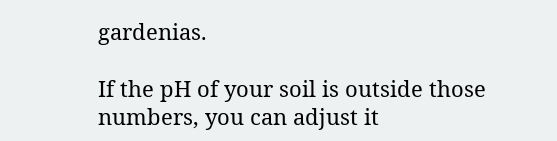gardenias.

If the pH of your soil is outside those numbers, you can adjust it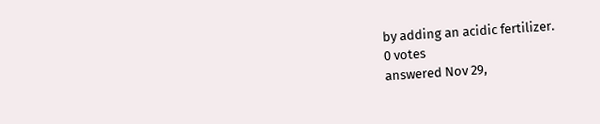by adding an acidic fertilizer.
0 votes
answered Nov 29,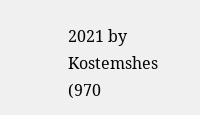2021 by Kostemshes (970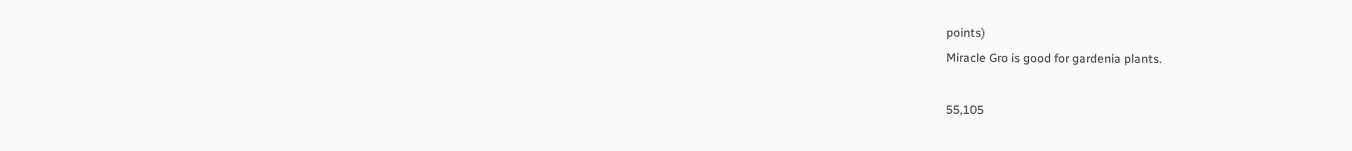points)
Miracle Gro is good for gardenia plants.

55,105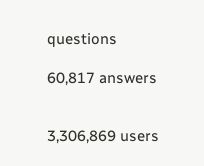questions

60,817 answers


3,306,869 users